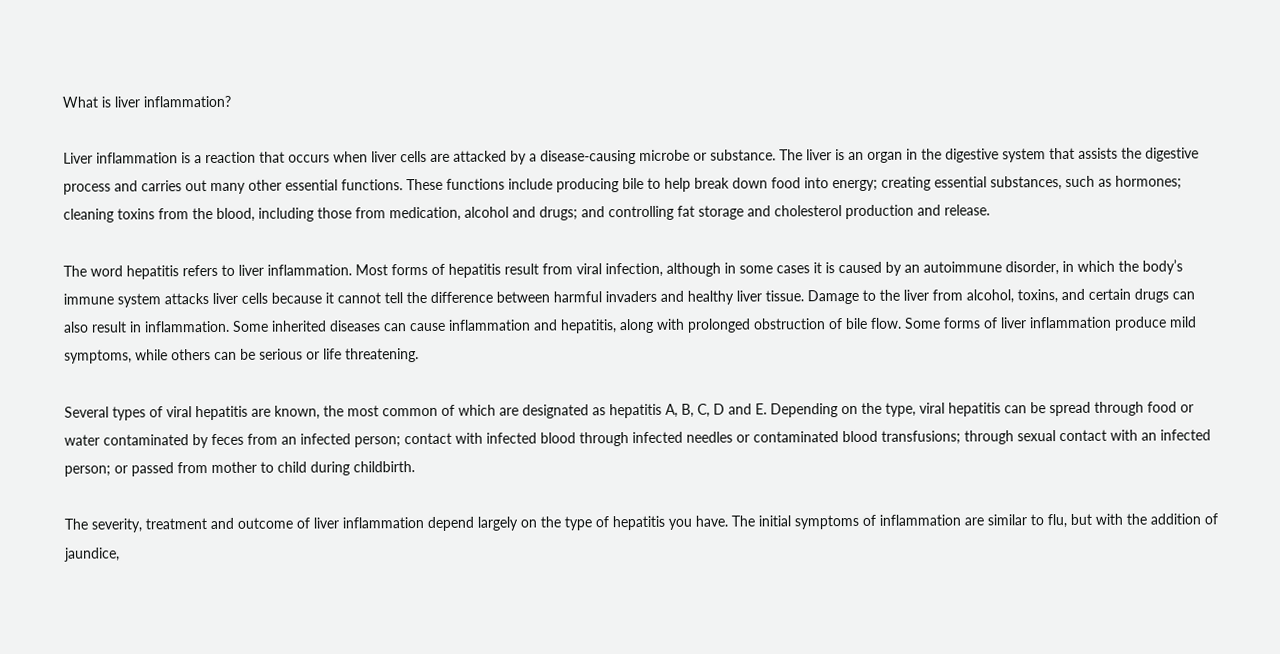What is liver inflammation?

Liver inflammation is a reaction that occurs when liver cells are attacked by a disease-causing microbe or substance. The liver is an organ in the digestive system that assists the digestive process and carries out many other essential functions. These functions include producing bile to help break down food into energy; creating essential substances, such as hormones; cleaning toxins from the blood, including those from medication, alcohol and drugs; and controlling fat storage and cholesterol production and release.

The word hepatitis refers to liver inflammation. Most forms of hepatitis result from viral infection, although in some cases it is caused by an autoimmune disorder, in which the body’s immune system attacks liver cells because it cannot tell the difference between harmful invaders and healthy liver tissue. Damage to the liver from alcohol, toxins, and certain drugs can also result in inflammation. Some inherited diseases can cause inflammation and hepatitis, along with prolonged obstruction of bile flow. Some forms of liver inflammation produce mild symptoms, while others can be serious or life threatening.

Several types of viral hepatitis are known, the most common of which are designated as hepatitis A, B, C, D and E. Depending on the type, viral hepatitis can be spread through food or water contaminated by feces from an infected person; contact with infected blood through infected needles or contaminated blood transfusions; through sexual contact with an infected person; or passed from mother to child during childbirth.

The severity, treatment and outcome of liver inflammation depend largely on the type of hepatitis you have. The initial symptoms of inflammation are similar to flu, but with the addition of jaundice,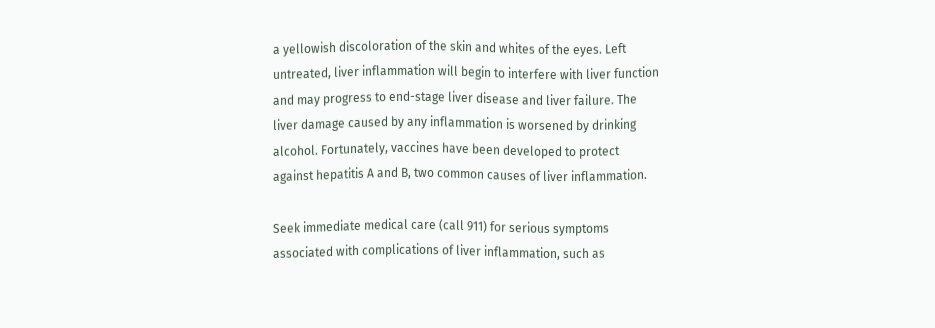a yellowish discoloration of the skin and whites of the eyes. Left untreated, liver inflammation will begin to interfere with liver function and may progress to end-stage liver disease and liver failure. The liver damage caused by any inflammation is worsened by drinking alcohol. Fortunately, vaccines have been developed to protect against hepatitis A and B, two common causes of liver inflammation.

Seek immediate medical care (call 911) for serious symptoms associated with complications of liver inflammation, such as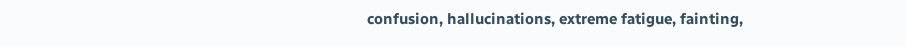confusion, hallucinations, extreme fatigue, fainting,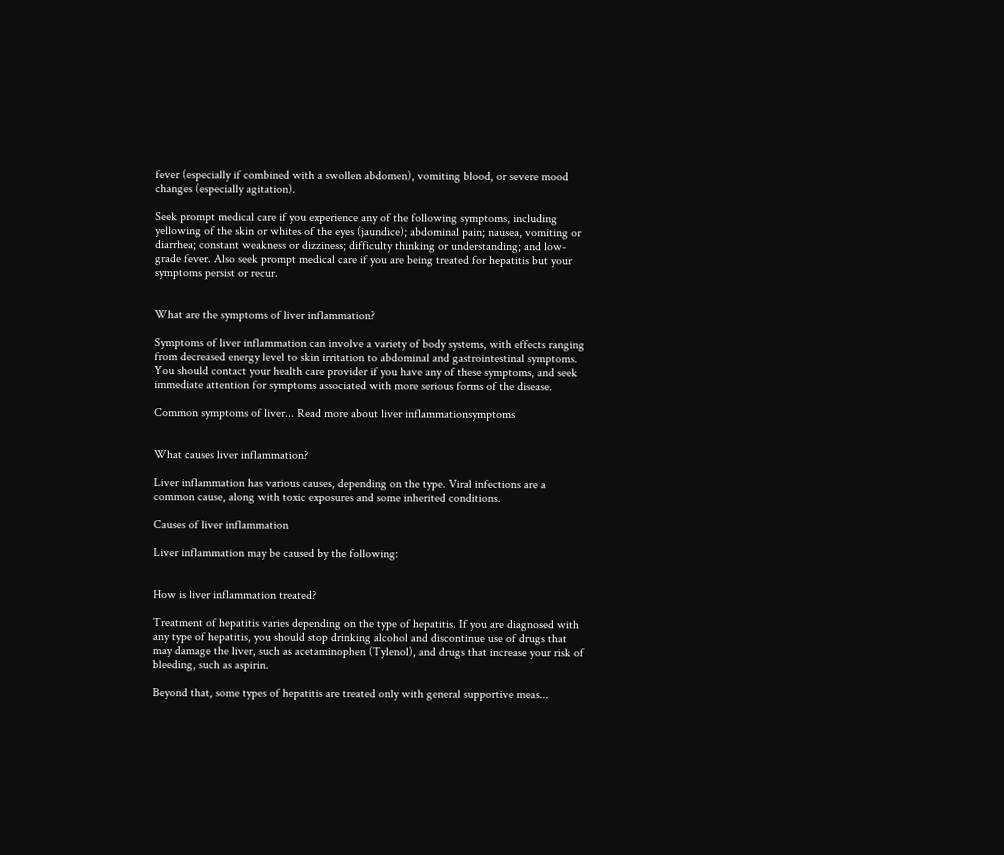fever (especially if combined with a swollen abdomen), vomiting blood, or severe mood changes (especially agitation).

Seek prompt medical care if you experience any of the following symptoms, including yellowing of the skin or whites of the eyes (jaundice); abdominal pain; nausea, vomiting or diarrhea; constant weakness or dizziness; difficulty thinking or understanding; and low-grade fever. Also seek prompt medical care if you are being treated for hepatitis but your symptoms persist or recur.


What are the symptoms of liver inflammation?

Symptoms of liver inflammation can involve a variety of body systems, with effects ranging from decreased energy level to skin irritation to abdominal and gastrointestinal symptoms. You should contact your health care provider if you have any of these symptoms, and seek immediate attention for symptoms associated with more serious forms of the disease.

Common symptoms of liver... Read more about liver inflammationsymptoms


What causes liver inflammation?

Liver inflammation has various causes, depending on the type. Viral infections are a common cause, along with toxic exposures and some inherited conditions.

Causes of liver inflammation

Liver inflammation may be caused by the following:


How is liver inflammation treated?

Treatment of hepatitis varies depending on the type of hepatitis. If you are diagnosed with any type of hepatitis, you should stop drinking alcohol and discontinue use of drugs that may damage the liver, such as acetaminophen (Tylenol), and drugs that increase your risk of bleeding, such as aspirin.

Beyond that, some types of hepatitis are treated only with general supportive meas...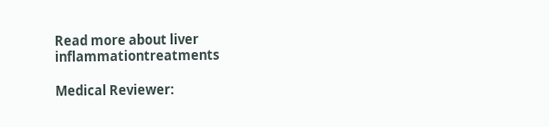Read more about liver inflammationtreatments

Medical Reviewer: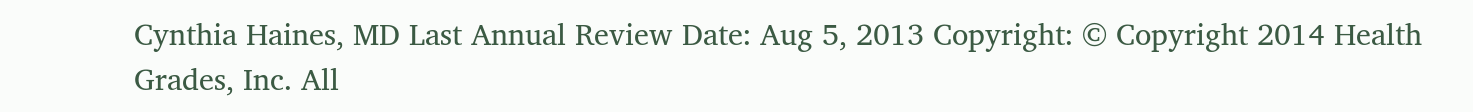Cynthia Haines, MD Last Annual Review Date: Aug 5, 2013 Copyright: © Copyright 2014 Health Grades, Inc. All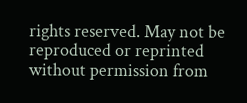rights reserved. May not be reproduced or reprinted without permission from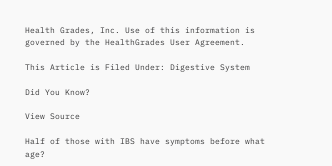Health Grades, Inc. Use of this information is governed by the HealthGrades User Agreement.

This Article is Filed Under: Digestive System

Did You Know?

View Source

Half of those with IBS have symptoms before what age?